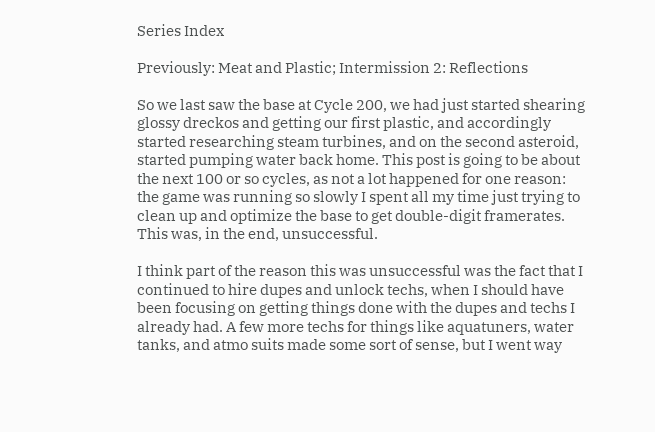Series Index

Previously: Meat and Plastic; Intermission 2: Reflections

So we last saw the base at Cycle 200, we had just started shearing glossy dreckos and getting our first plastic, and accordingly started researching steam turbines, and on the second asteroid, started pumping water back home. This post is going to be about the next 100 or so cycles, as not a lot happened for one reason: the game was running so slowly I spent all my time just trying to clean up and optimize the base to get double-digit framerates. This was, in the end, unsuccessful.

I think part of the reason this was unsuccessful was the fact that I continued to hire dupes and unlock techs, when I should have been focusing on getting things done with the dupes and techs I already had. A few more techs for things like aquatuners, water tanks, and atmo suits made some sort of sense, but I went way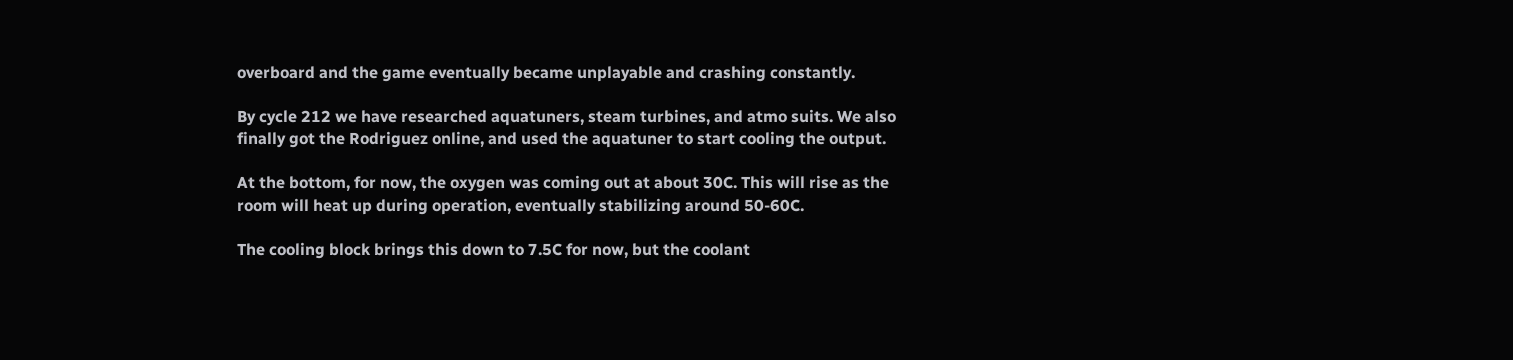overboard and the game eventually became unplayable and crashing constantly.

By cycle 212 we have researched aquatuners, steam turbines, and atmo suits. We also finally got the Rodriguez online, and used the aquatuner to start cooling the output.

At the bottom, for now, the oxygen was coming out at about 30C. This will rise as the room will heat up during operation, eventually stabilizing around 50-60C.

The cooling block brings this down to 7.5C for now, but the coolant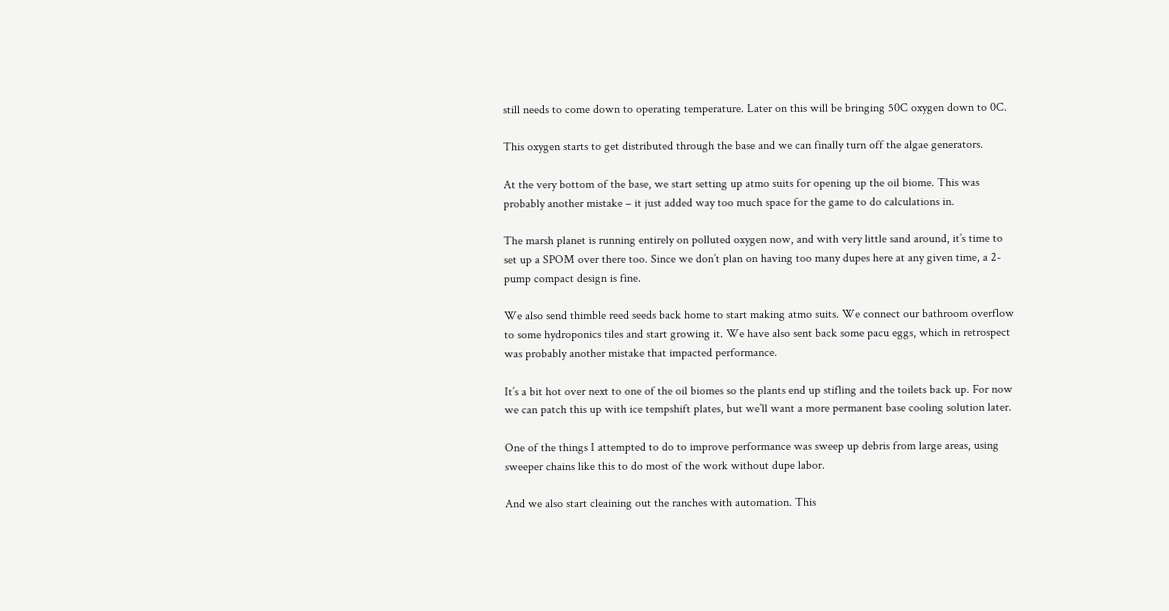still needs to come down to operating temperature. Later on this will be bringing 50C oxygen down to 0C.

This oxygen starts to get distributed through the base and we can finally turn off the algae generators.

At the very bottom of the base, we start setting up atmo suits for opening up the oil biome. This was probably another mistake – it just added way too much space for the game to do calculations in.

The marsh planet is running entirely on polluted oxygen now, and with very little sand around, it’s time to set up a SPOM over there too. Since we don’t plan on having too many dupes here at any given time, a 2-pump compact design is fine.

We also send thimble reed seeds back home to start making atmo suits. We connect our bathroom overflow to some hydroponics tiles and start growing it. We have also sent back some pacu eggs, which in retrospect was probably another mistake that impacted performance.

It’s a bit hot over next to one of the oil biomes so the plants end up stifling and the toilets back up. For now we can patch this up with ice tempshift plates, but we’ll want a more permanent base cooling solution later.

One of the things I attempted to do to improve performance was sweep up debris from large areas, using sweeper chains like this to do most of the work without dupe labor.

And we also start cleaining out the ranches with automation. This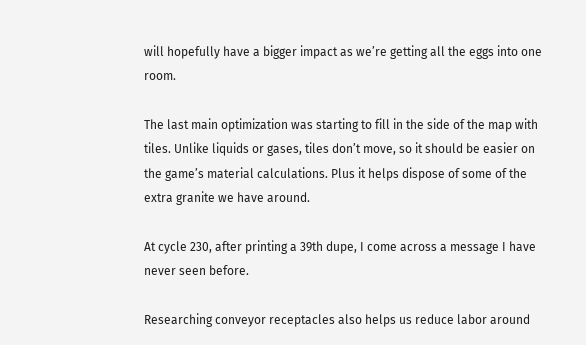will hopefully have a bigger impact as we’re getting all the eggs into one room.

The last main optimization was starting to fill in the side of the map with tiles. Unlike liquids or gases, tiles don’t move, so it should be easier on the game’s material calculations. Plus it helps dispose of some of the extra granite we have around.

At cycle 230, after printing a 39th dupe, I come across a message I have never seen before.

Researching conveyor receptacles also helps us reduce labor around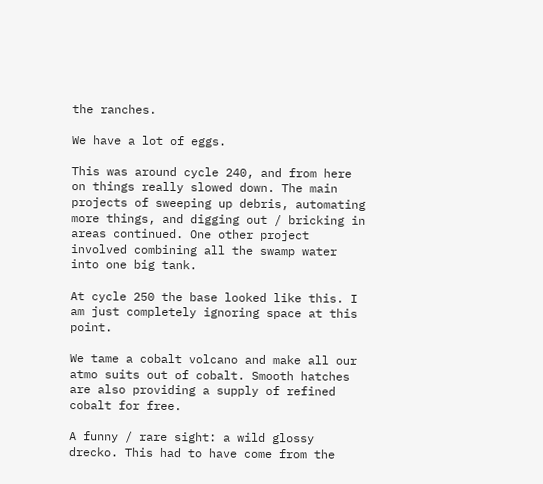the ranches.

We have a lot of eggs.

This was around cycle 240, and from here on things really slowed down. The main projects of sweeping up debris, automating more things, and digging out / bricking in areas continued. One other project involved combining all the swamp water into one big tank.

At cycle 250 the base looked like this. I am just completely ignoring space at this point.

We tame a cobalt volcano and make all our atmo suits out of cobalt. Smooth hatches are also providing a supply of refined cobalt for free.

A funny / rare sight: a wild glossy drecko. This had to have come from the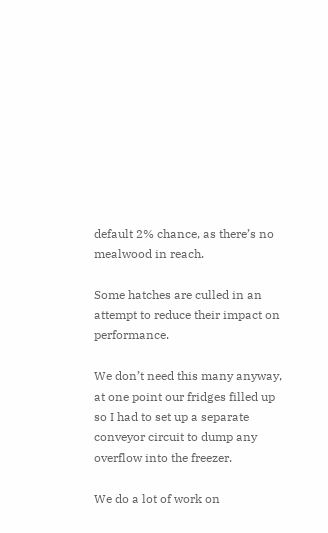default 2% chance, as there’s no mealwood in reach.

Some hatches are culled in an attempt to reduce their impact on performance.

We don’t need this many anyway, at one point our fridges filled up so I had to set up a separate conveyor circuit to dump any overflow into the freezer.

We do a lot of work on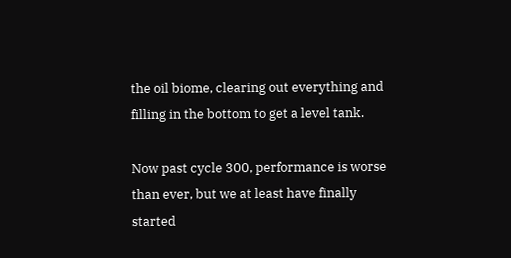the oil biome, clearing out everything and filling in the bottom to get a level tank.

Now past cycle 300, performance is worse than ever, but we at least have finally started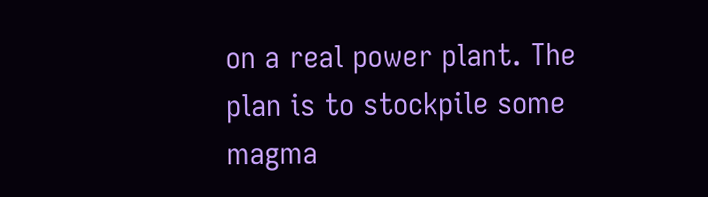on a real power plant. The plan is to stockpile some magma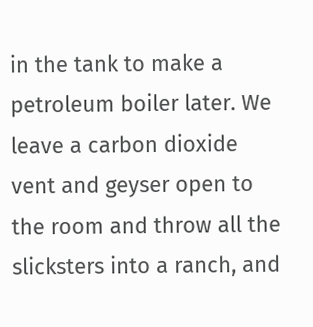in the tank to make a petroleum boiler later. We leave a carbon dioxide vent and geyser open to the room and throw all the slicksters into a ranch, and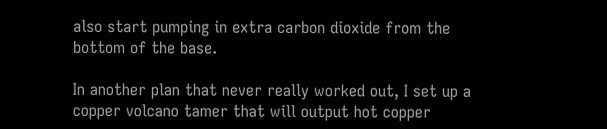also start pumping in extra carbon dioxide from the bottom of the base.

In another plan that never really worked out, I set up a copper volcano tamer that will output hot copper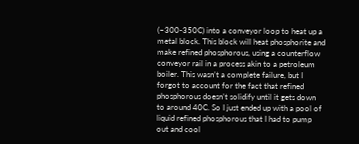(~300-350C) into a conveyor loop to heat up a metal block. This block will heat phosphorite and make refined phosphorous, using a counterflow conveyor rail in a process akin to a petroleum boiler. This wasn’t a complete failure, but I forgot to account for the fact that refined phosphorous doesn’t solidify until it gets down to around 40C. So I just ended up with a pool of liquid refined phosphorous that I had to pump out and cool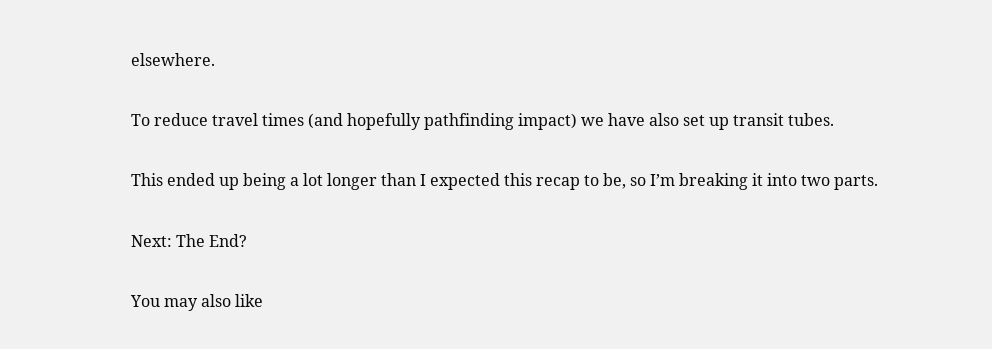elsewhere.

To reduce travel times (and hopefully pathfinding impact) we have also set up transit tubes.

This ended up being a lot longer than I expected this recap to be, so I’m breaking it into two parts.

Next: The End?

You may also like